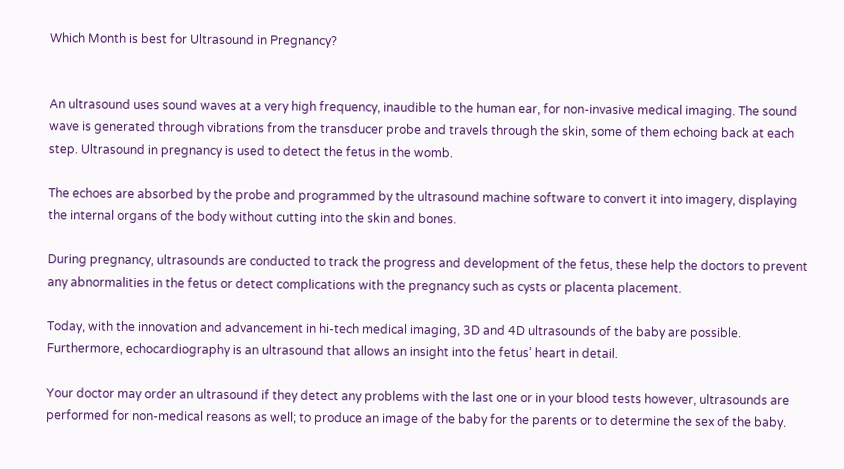Which Month is best for Ultrasound in Pregnancy?


An ultrasound uses sound waves at a very high frequency, inaudible to the human ear, for non-invasive medical imaging. The sound wave is generated through vibrations from the transducer probe and travels through the skin, some of them echoing back at each step. Ultrasound in pregnancy is used to detect the fetus in the womb.

The echoes are absorbed by the probe and programmed by the ultrasound machine software to convert it into imagery, displaying the internal organs of the body without cutting into the skin and bones.

During pregnancy, ultrasounds are conducted to track the progress and development of the fetus, these help the doctors to prevent any abnormalities in the fetus or detect complications with the pregnancy such as cysts or placenta placement.

Today, with the innovation and advancement in hi-tech medical imaging, 3D and 4D ultrasounds of the baby are possible. Furthermore, echocardiography is an ultrasound that allows an insight into the fetus’ heart in detail.

Your doctor may order an ultrasound if they detect any problems with the last one or in your blood tests however, ultrasounds are performed for non-medical reasons as well; to produce an image of the baby for the parents or to determine the sex of the baby.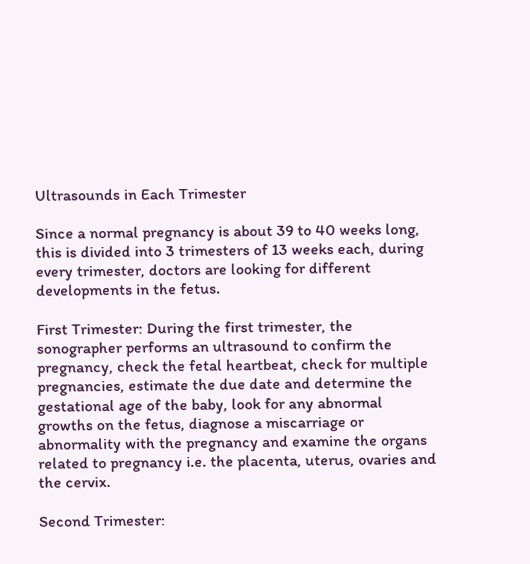Ultrasounds in Each Trimester

Since a normal pregnancy is about 39 to 40 weeks long, this is divided into 3 trimesters of 13 weeks each, during every trimester, doctors are looking for different developments in the fetus.

First Trimester: During the first trimester, the sonographer performs an ultrasound to confirm the pregnancy, check the fetal heartbeat, check for multiple pregnancies, estimate the due date and determine the gestational age of the baby, look for any abnormal growths on the fetus, diagnose a miscarriage or abnormality with the pregnancy and examine the organs related to pregnancy i.e. the placenta, uterus, ovaries and the cervix.

Second Trimester: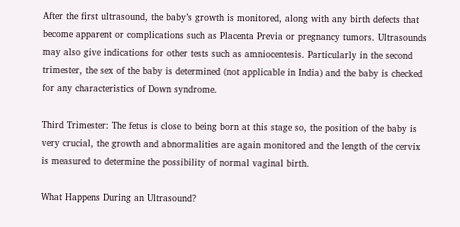After the first ultrasound, the baby’s growth is monitored, along with any birth defects that become apparent or complications such as Placenta Previa or pregnancy tumors. Ultrasounds may also give indications for other tests such as amniocentesis. Particularly in the second trimester, the sex of the baby is determined (not applicable in India) and the baby is checked for any characteristics of Down syndrome.

Third Trimester: The fetus is close to being born at this stage so, the position of the baby is very crucial, the growth and abnormalities are again monitored and the length of the cervix is measured to determine the possibility of normal vaginal birth.

What Happens During an Ultrasound?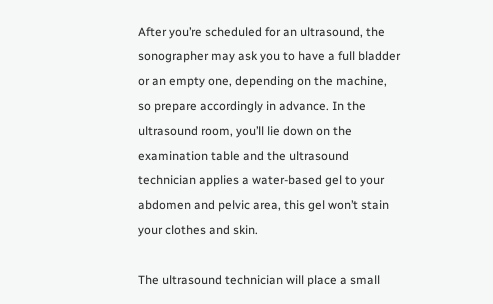After you’re scheduled for an ultrasound, the sonographer may ask you to have a full bladder or an empty one, depending on the machine, so prepare accordingly in advance. In the ultrasound room, you’ll lie down on the examination table and the ultrasound technician applies a water-based gel to your abdomen and pelvic area, this gel won’t stain your clothes and skin.

The ultrasound technician will place a small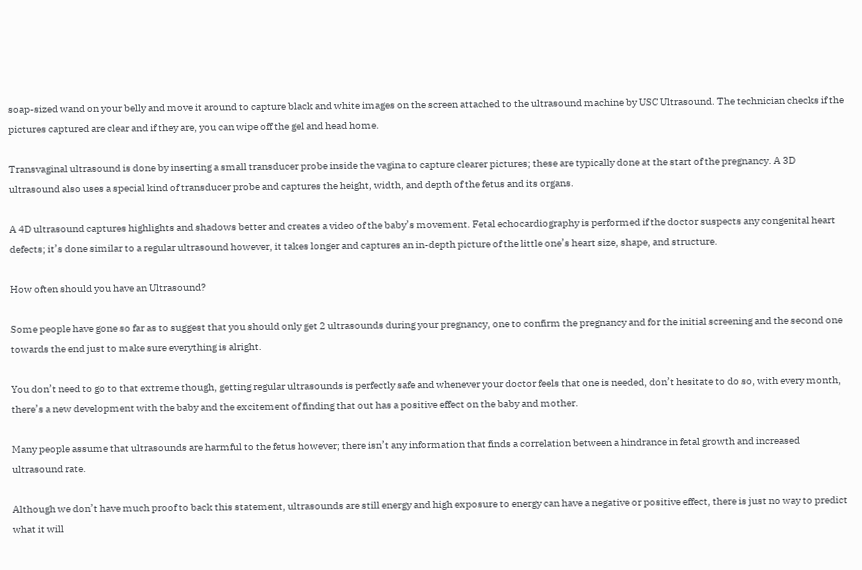soap-sized wand on your belly and move it around to capture black and white images on the screen attached to the ultrasound machine by USC Ultrasound. The technician checks if the pictures captured are clear and if they are, you can wipe off the gel and head home.

Transvaginal ultrasound is done by inserting a small transducer probe inside the vagina to capture clearer pictures; these are typically done at the start of the pregnancy. A 3D ultrasound also uses a special kind of transducer probe and captures the height, width, and depth of the fetus and its organs.

A 4D ultrasound captures highlights and shadows better and creates a video of the baby’s movement. Fetal echocardiography is performed if the doctor suspects any congenital heart defects; it’s done similar to a regular ultrasound however, it takes longer and captures an in-depth picture of the little one’s heart size, shape, and structure.

How often should you have an Ultrasound?

Some people have gone so far as to suggest that you should only get 2 ultrasounds during your pregnancy, one to confirm the pregnancy and for the initial screening and the second one towards the end just to make sure everything is alright.

You don’t need to go to that extreme though, getting regular ultrasounds is perfectly safe and whenever your doctor feels that one is needed, don’t hesitate to do so, with every month, there’s a new development with the baby and the excitement of finding that out has a positive effect on the baby and mother.

Many people assume that ultrasounds are harmful to the fetus however; there isn’t any information that finds a correlation between a hindrance in fetal growth and increased ultrasound rate.

Although we don’t have much proof to back this statement, ultrasounds are still energy and high exposure to energy can have a negative or positive effect, there is just no way to predict what it will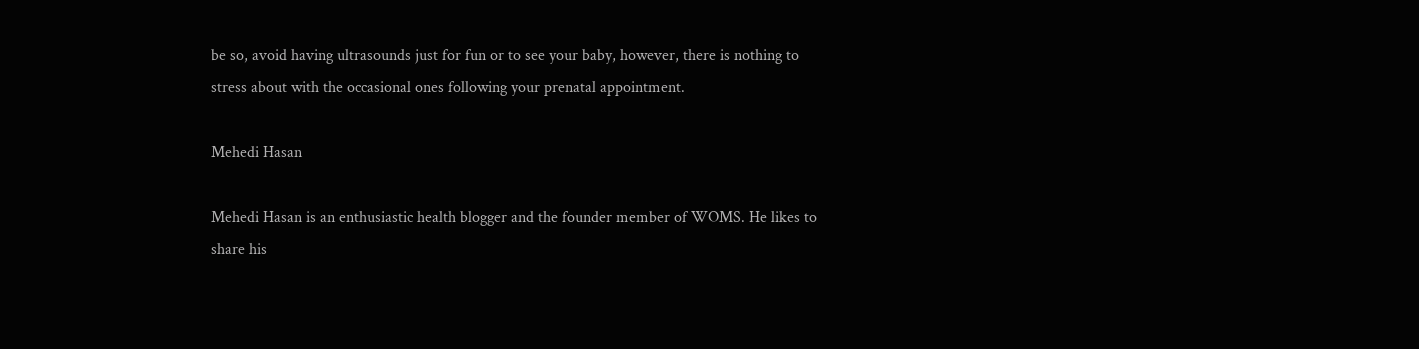be so, avoid having ultrasounds just for fun or to see your baby, however, there is nothing to stress about with the occasional ones following your prenatal appointment.

Mehedi Hasan

Mehedi Hasan is an enthusiastic health blogger and the founder member of WOMS. He likes to share his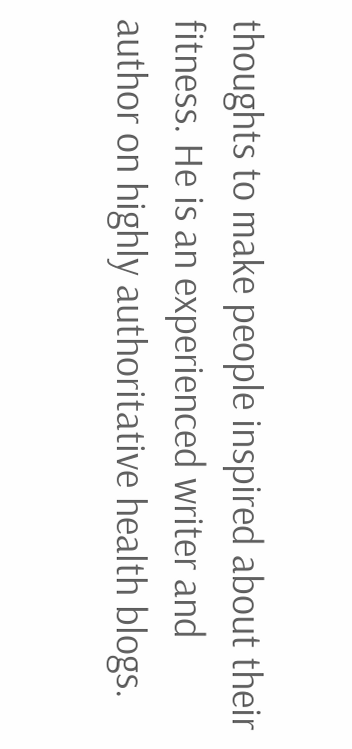thoughts to make people inspired about their fitness. He is an experienced writer and author on highly authoritative health blogs.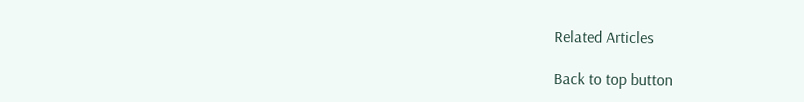Related Articles

Back to top button